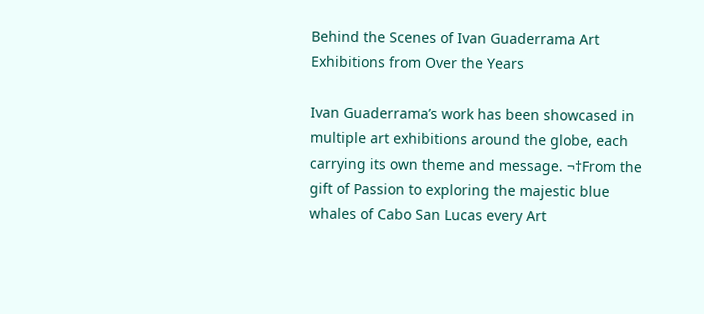Behind the Scenes of Ivan Guaderrama Art Exhibitions from Over the Years

Ivan Guaderrama’s work has been showcased in multiple art exhibitions around the globe, each carrying its own theme and message. ¬†From the gift of Passion to exploring the majestic blue whales of Cabo San Lucas every Art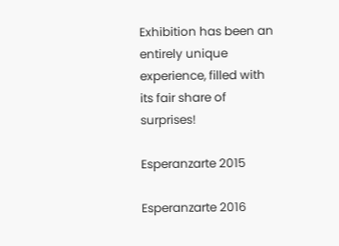Exhibition has been an entirely unique experience, filled with its fair share of surprises!

Esperanzarte 2015

Esperanzarte 2016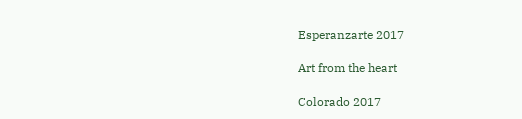Esperanzarte 2017

Art from the heart

Colorado 2017